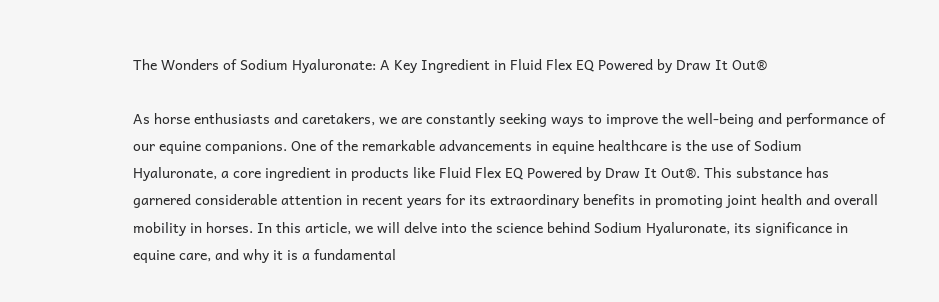The Wonders of Sodium Hyaluronate: A Key Ingredient in Fluid Flex EQ Powered by Draw It Out®

As horse enthusiasts and caretakers, we are constantly seeking ways to improve the well-being and performance of our equine companions. One of the remarkable advancements in equine healthcare is the use of Sodium Hyaluronate, a core ingredient in products like Fluid Flex EQ Powered by Draw It Out®. This substance has garnered considerable attention in recent years for its extraordinary benefits in promoting joint health and overall mobility in horses. In this article, we will delve into the science behind Sodium Hyaluronate, its significance in equine care, and why it is a fundamental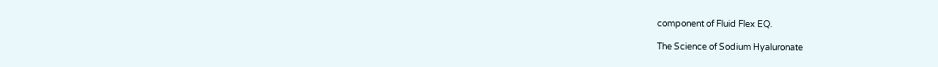component of Fluid Flex EQ.

The Science of Sodium Hyaluronate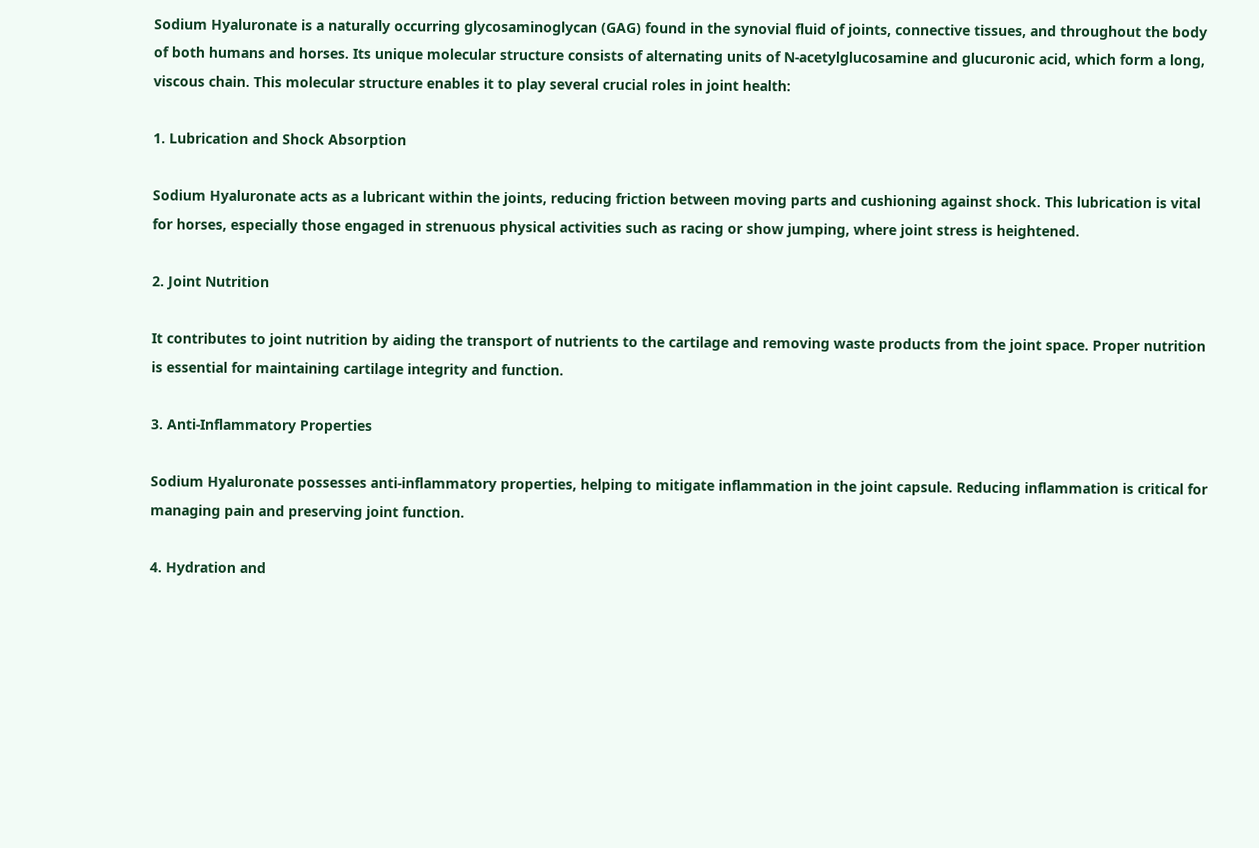Sodium Hyaluronate is a naturally occurring glycosaminoglycan (GAG) found in the synovial fluid of joints, connective tissues, and throughout the body of both humans and horses. Its unique molecular structure consists of alternating units of N-acetylglucosamine and glucuronic acid, which form a long, viscous chain. This molecular structure enables it to play several crucial roles in joint health:

1. Lubrication and Shock Absorption

Sodium Hyaluronate acts as a lubricant within the joints, reducing friction between moving parts and cushioning against shock. This lubrication is vital for horses, especially those engaged in strenuous physical activities such as racing or show jumping, where joint stress is heightened.

2. Joint Nutrition

It contributes to joint nutrition by aiding the transport of nutrients to the cartilage and removing waste products from the joint space. Proper nutrition is essential for maintaining cartilage integrity and function.

3. Anti-Inflammatory Properties

Sodium Hyaluronate possesses anti-inflammatory properties, helping to mitigate inflammation in the joint capsule. Reducing inflammation is critical for managing pain and preserving joint function.

4. Hydration and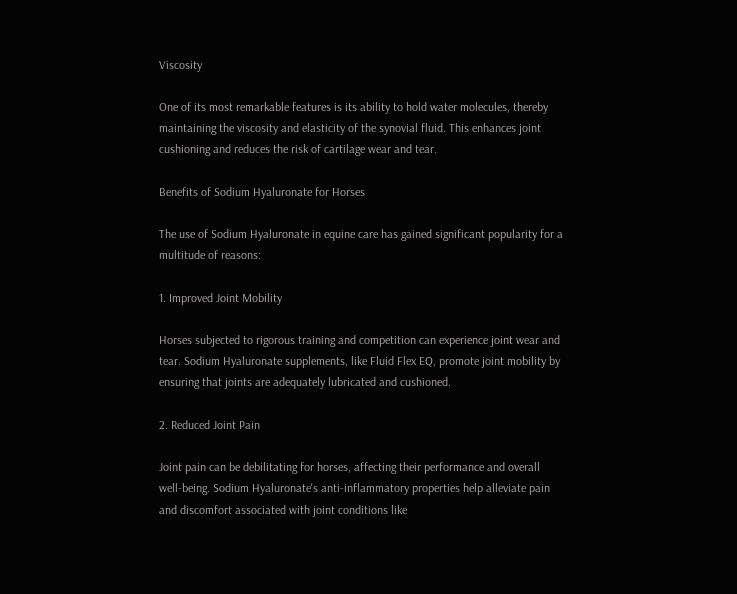Viscosity

One of its most remarkable features is its ability to hold water molecules, thereby maintaining the viscosity and elasticity of the synovial fluid. This enhances joint cushioning and reduces the risk of cartilage wear and tear.

Benefits of Sodium Hyaluronate for Horses

The use of Sodium Hyaluronate in equine care has gained significant popularity for a multitude of reasons:

1. Improved Joint Mobility

Horses subjected to rigorous training and competition can experience joint wear and tear. Sodium Hyaluronate supplements, like Fluid Flex EQ, promote joint mobility by ensuring that joints are adequately lubricated and cushioned.

2. Reduced Joint Pain

Joint pain can be debilitating for horses, affecting their performance and overall well-being. Sodium Hyaluronate's anti-inflammatory properties help alleviate pain and discomfort associated with joint conditions like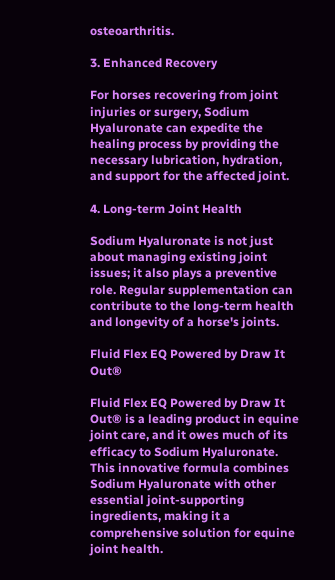osteoarthritis.

3. Enhanced Recovery

For horses recovering from joint injuries or surgery, Sodium Hyaluronate can expedite the healing process by providing the necessary lubrication, hydration, and support for the affected joint.

4. Long-term Joint Health

Sodium Hyaluronate is not just about managing existing joint issues; it also plays a preventive role. Regular supplementation can contribute to the long-term health and longevity of a horse's joints.

Fluid Flex EQ Powered by Draw It Out®

Fluid Flex EQ Powered by Draw It Out® is a leading product in equine joint care, and it owes much of its efficacy to Sodium Hyaluronate. This innovative formula combines Sodium Hyaluronate with other essential joint-supporting ingredients, making it a comprehensive solution for equine joint health.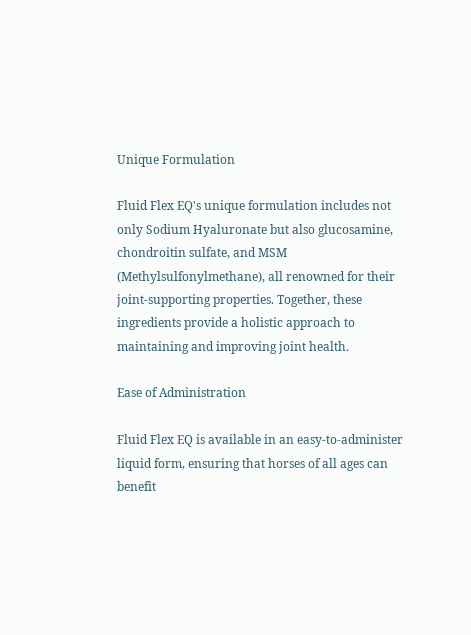Unique Formulation

Fluid Flex EQ's unique formulation includes not only Sodium Hyaluronate but also glucosamine, chondroitin sulfate, and MSM (Methylsulfonylmethane), all renowned for their joint-supporting properties. Together, these ingredients provide a holistic approach to maintaining and improving joint health.

Ease of Administration

Fluid Flex EQ is available in an easy-to-administer liquid form, ensuring that horses of all ages can benefit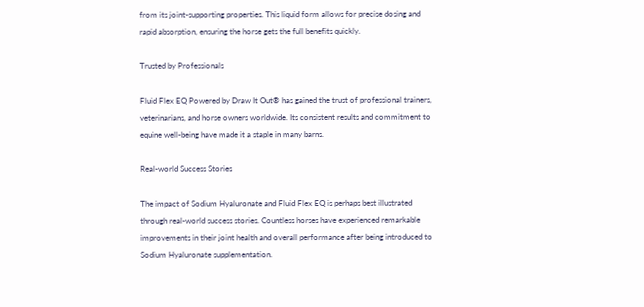from its joint-supporting properties. This liquid form allows for precise dosing and rapid absorption, ensuring the horse gets the full benefits quickly.

Trusted by Professionals

Fluid Flex EQ Powered by Draw It Out® has gained the trust of professional trainers, veterinarians, and horse owners worldwide. Its consistent results and commitment to equine well-being have made it a staple in many barns.

Real-world Success Stories

The impact of Sodium Hyaluronate and Fluid Flex EQ is perhaps best illustrated through real-world success stories. Countless horses have experienced remarkable improvements in their joint health and overall performance after being introduced to Sodium Hyaluronate supplementation.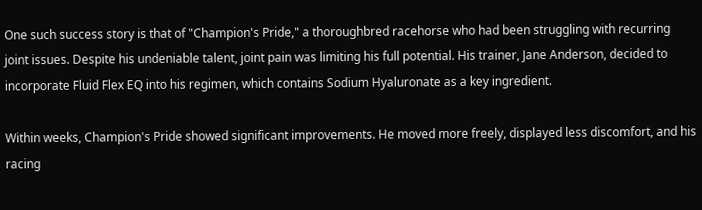One such success story is that of "Champion's Pride," a thoroughbred racehorse who had been struggling with recurring joint issues. Despite his undeniable talent, joint pain was limiting his full potential. His trainer, Jane Anderson, decided to incorporate Fluid Flex EQ into his regimen, which contains Sodium Hyaluronate as a key ingredient.

Within weeks, Champion's Pride showed significant improvements. He moved more freely, displayed less discomfort, and his racing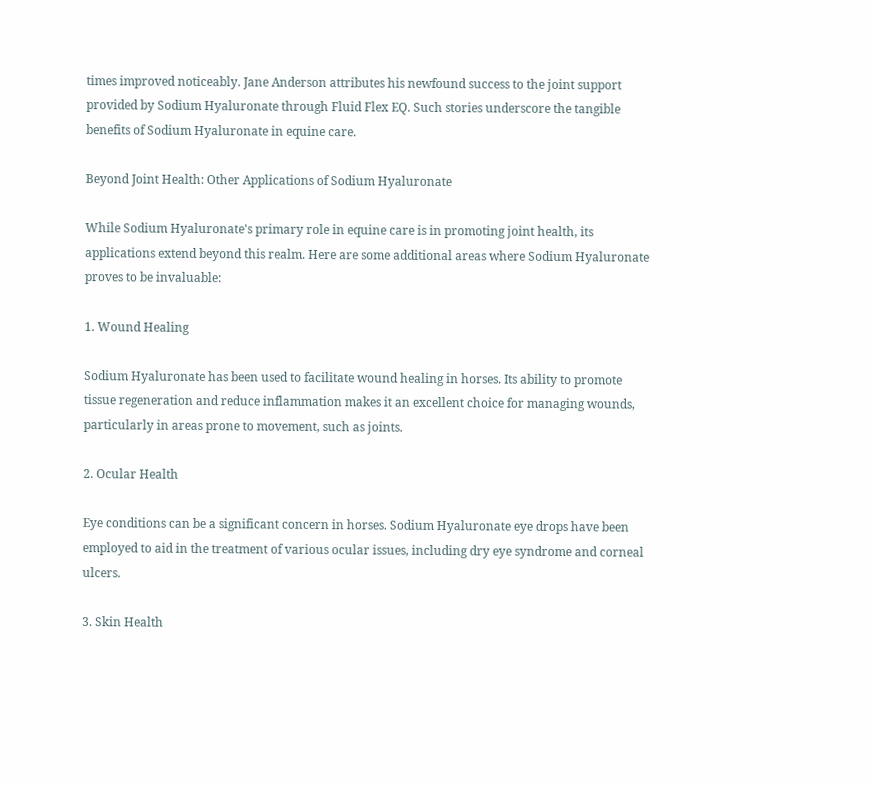times improved noticeably. Jane Anderson attributes his newfound success to the joint support provided by Sodium Hyaluronate through Fluid Flex EQ. Such stories underscore the tangible benefits of Sodium Hyaluronate in equine care.

Beyond Joint Health: Other Applications of Sodium Hyaluronate

While Sodium Hyaluronate's primary role in equine care is in promoting joint health, its applications extend beyond this realm. Here are some additional areas where Sodium Hyaluronate proves to be invaluable:

1. Wound Healing

Sodium Hyaluronate has been used to facilitate wound healing in horses. Its ability to promote tissue regeneration and reduce inflammation makes it an excellent choice for managing wounds, particularly in areas prone to movement, such as joints.

2. Ocular Health

Eye conditions can be a significant concern in horses. Sodium Hyaluronate eye drops have been employed to aid in the treatment of various ocular issues, including dry eye syndrome and corneal ulcers.

3. Skin Health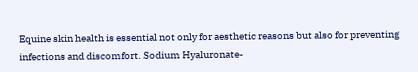Equine skin health is essential not only for aesthetic reasons but also for preventing infections and discomfort. Sodium Hyaluronate-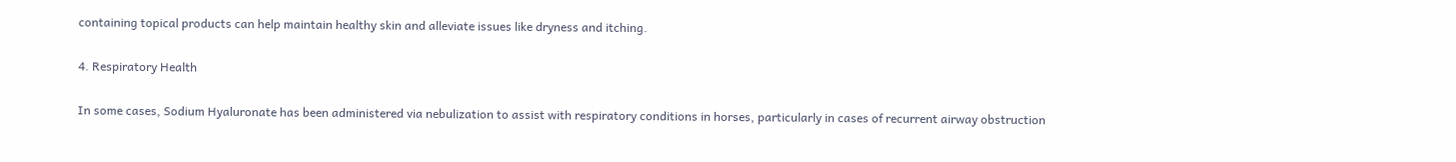containing topical products can help maintain healthy skin and alleviate issues like dryness and itching.

4. Respiratory Health

In some cases, Sodium Hyaluronate has been administered via nebulization to assist with respiratory conditions in horses, particularly in cases of recurrent airway obstruction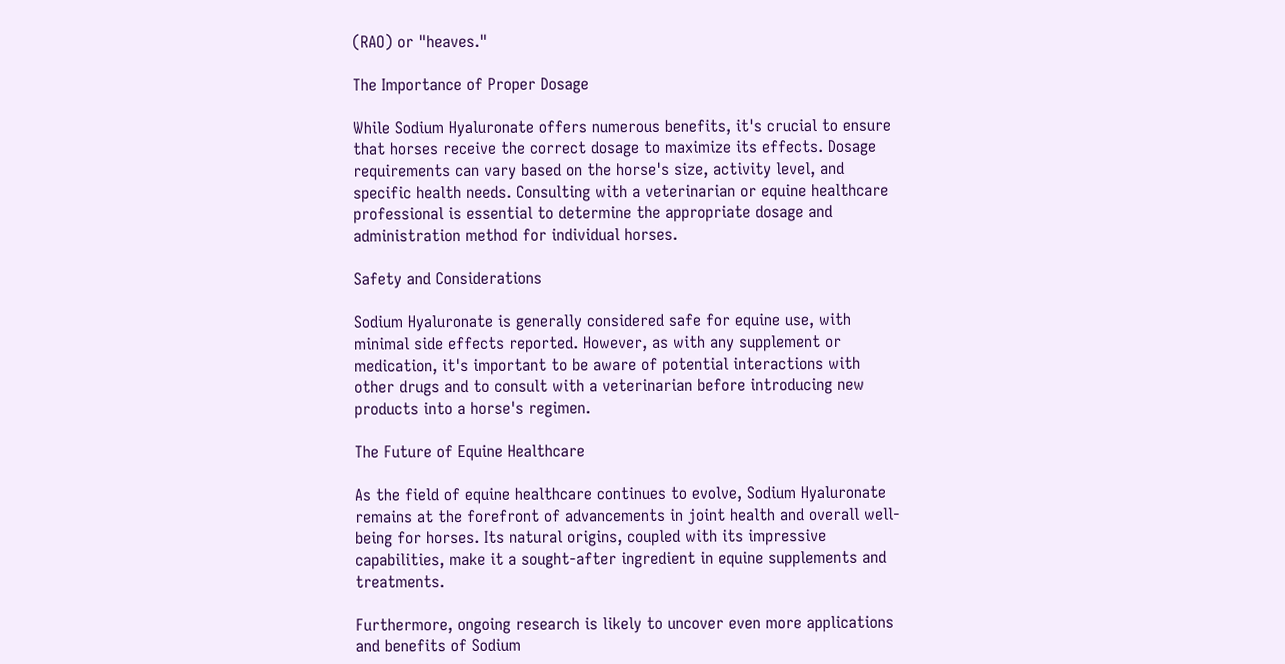(RAO) or "heaves."

The Importance of Proper Dosage

While Sodium Hyaluronate offers numerous benefits, it's crucial to ensure that horses receive the correct dosage to maximize its effects. Dosage requirements can vary based on the horse's size, activity level, and specific health needs. Consulting with a veterinarian or equine healthcare professional is essential to determine the appropriate dosage and administration method for individual horses.

Safety and Considerations

Sodium Hyaluronate is generally considered safe for equine use, with minimal side effects reported. However, as with any supplement or medication, it's important to be aware of potential interactions with other drugs and to consult with a veterinarian before introducing new products into a horse's regimen.

The Future of Equine Healthcare

As the field of equine healthcare continues to evolve, Sodium Hyaluronate remains at the forefront of advancements in joint health and overall well-being for horses. Its natural origins, coupled with its impressive capabilities, make it a sought-after ingredient in equine supplements and treatments.

Furthermore, ongoing research is likely to uncover even more applications and benefits of Sodium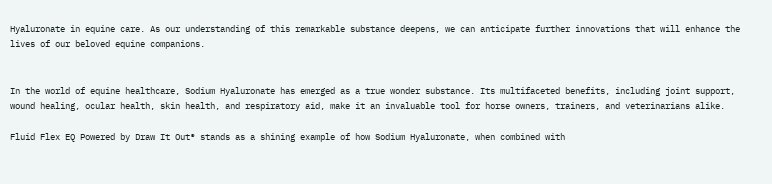Hyaluronate in equine care. As our understanding of this remarkable substance deepens, we can anticipate further innovations that will enhance the lives of our beloved equine companions.


In the world of equine healthcare, Sodium Hyaluronate has emerged as a true wonder substance. Its multifaceted benefits, including joint support, wound healing, ocular health, skin health, and respiratory aid, make it an invaluable tool for horse owners, trainers, and veterinarians alike.

Fluid Flex EQ Powered by Draw It Out® stands as a shining example of how Sodium Hyaluronate, when combined with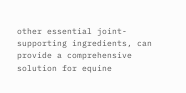other essential joint-supporting ingredients, can provide a comprehensive solution for equine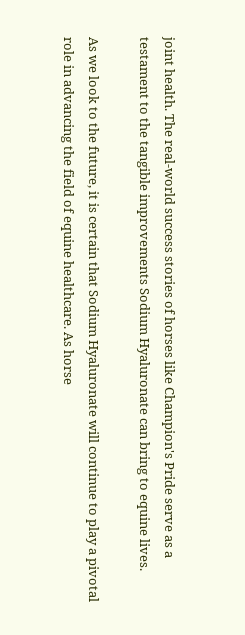joint health. The real-world success stories of horses like Champion's Pride serve as a testament to the tangible improvements Sodium Hyaluronate can bring to equine lives.

As we look to the future, it is certain that Sodium Hyaluronate will continue to play a pivotal role in advancing the field of equine healthcare. As horse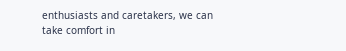enthusiasts and caretakers, we can take comfort in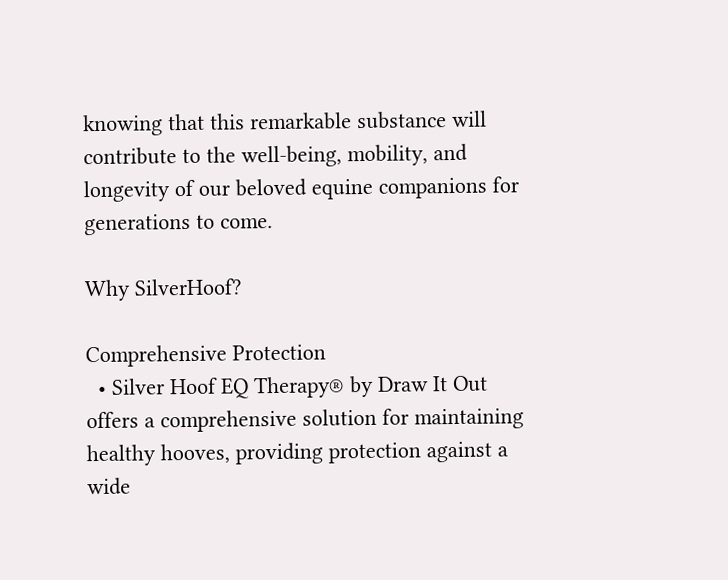knowing that this remarkable substance will contribute to the well-being, mobility, and longevity of our beloved equine companions for generations to come.

Why SilverHoof?

Comprehensive Protection
  • Silver Hoof EQ Therapy® by Draw It Out offers a comprehensive solution for maintaining healthy hooves, providing protection against a wide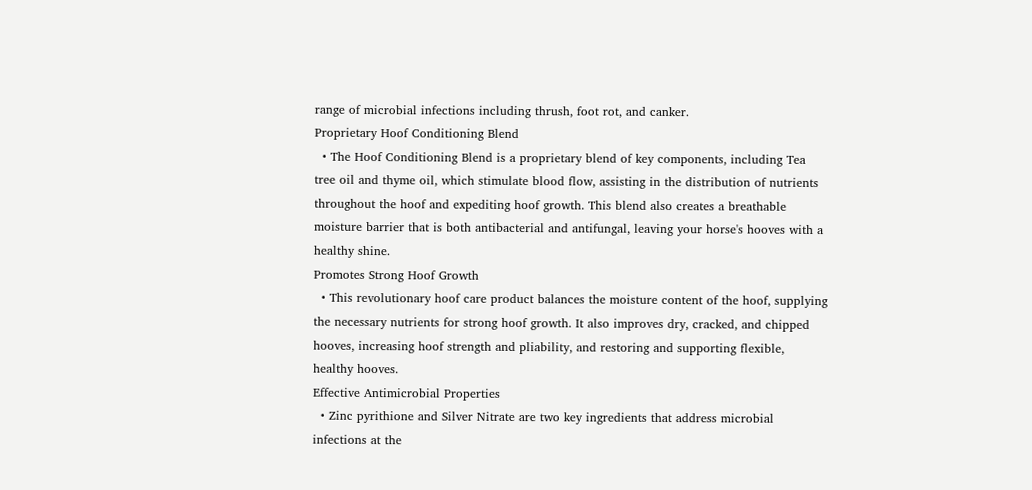range of microbial infections including thrush, foot rot, and canker.
Proprietary Hoof Conditioning Blend
  • The Hoof Conditioning Blend is a proprietary blend of key components, including Tea tree oil and thyme oil, which stimulate blood flow, assisting in the distribution of nutrients throughout the hoof and expediting hoof growth. This blend also creates a breathable moisture barrier that is both antibacterial and antifungal, leaving your horse's hooves with a healthy shine.
Promotes Strong Hoof Growth
  • This revolutionary hoof care product balances the moisture content of the hoof, supplying the necessary nutrients for strong hoof growth. It also improves dry, cracked, and chipped hooves, increasing hoof strength and pliability, and restoring and supporting flexible, healthy hooves.
Effective Antimicrobial Properties
  • Zinc pyrithione and Silver Nitrate are two key ingredients that address microbial infections at the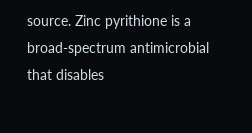source. Zinc pyrithione is a broad-spectrum antimicrobial that disables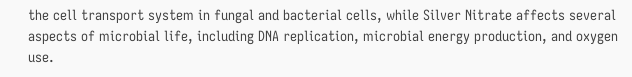the cell transport system in fungal and bacterial cells, while Silver Nitrate affects several aspects of microbial life, including DNA replication, microbial energy production, and oxygen use.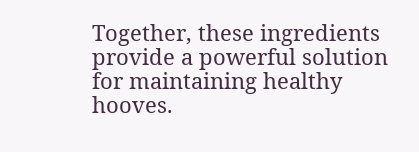Together, these ingredients provide a powerful solution for maintaining healthy hooves.